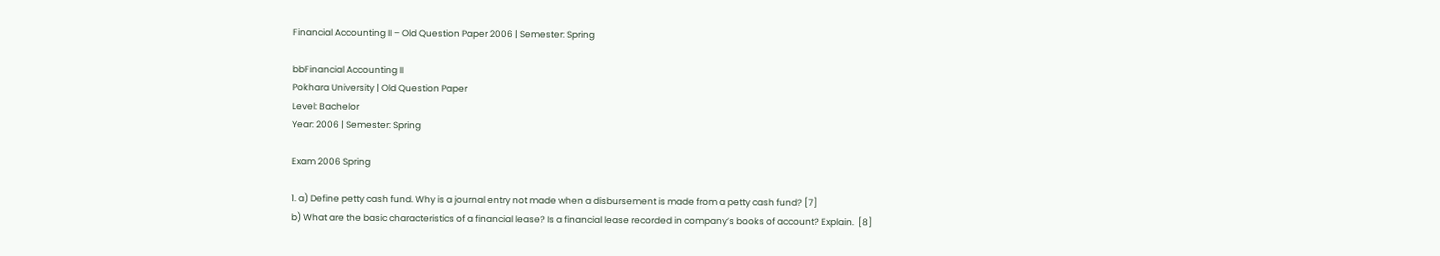Financial Accounting II – Old Question Paper 2006 | Semester: Spring

bbFinancial Accounting II
Pokhara University | Old Question Paper
Level: Bachelor
Year: 2006 | Semester: Spring

Exam 2006 Spring

1. a) Define petty cash fund. Why is a journal entry not made when a disbursement is made from a petty cash fund? [7]
b) What are the basic characteristics of a financial lease? Is a financial lease recorded in company’s books of account? Explain.  [8]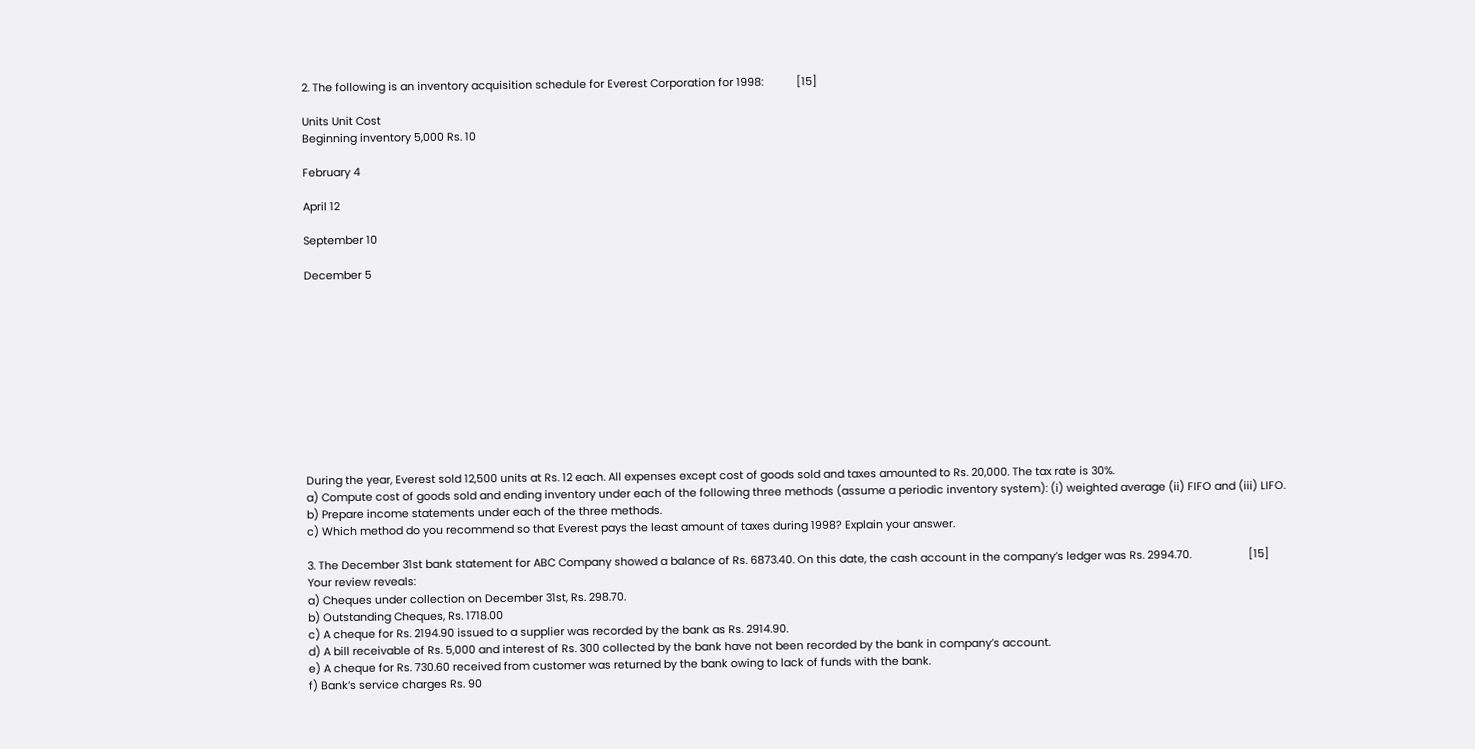2. The following is an inventory acquisition schedule for Everest Corporation for 1998:           [15]

Units Unit Cost
Beginning inventory 5,000 Rs. 10

February 4

April 12

September 10

December 5











During the year, Everest sold 12,500 units at Rs. 12 each. All expenses except cost of goods sold and taxes amounted to Rs. 20,000. The tax rate is 30%.
a) Compute cost of goods sold and ending inventory under each of the following three methods (assume a periodic inventory system): (i) weighted average (ii) FIFO and (iii) LIFO.
b) Prepare income statements under each of the three methods.
c) Which method do you recommend so that Everest pays the least amount of taxes during 1998? Explain your answer.

3. The December 31st bank statement for ABC Company showed a balance of Rs. 6873.40. On this date, the cash account in the company’s ledger was Rs. 2994.70.                   [15]
Your review reveals:
a) Cheques under collection on December 31st, Rs. 298.70.
b) Outstanding Cheques, Rs. 1718.00
c) A cheque for Rs. 2194.90 issued to a supplier was recorded by the bank as Rs. 2914.90.
d) A bill receivable of Rs. 5,000 and interest of Rs. 300 collected by the bank have not been recorded by the bank in company’s account.
e) A cheque for Rs. 730.60 received from customer was returned by the bank owing to lack of funds with the bank.
f) Bank’s service charges Rs. 90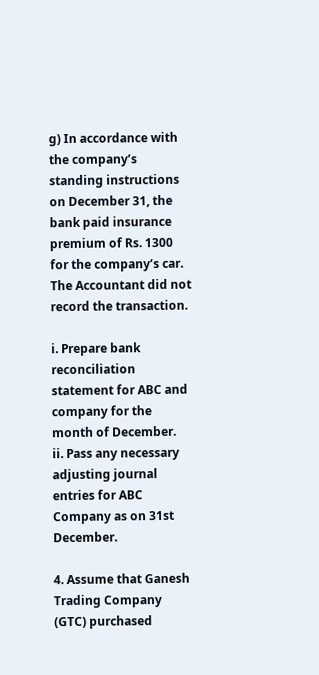g) In accordance with the company’s standing instructions on December 31, the bank paid insurance premium of Rs. 1300 for the company’s car. The Accountant did not record the transaction.

i. Prepare bank reconciliation statement for ABC and company for the month of December.
ii. Pass any necessary adjusting journal entries for ABC Company as on 31st December.

4. Assume that Ganesh Trading Company (GTC) purchased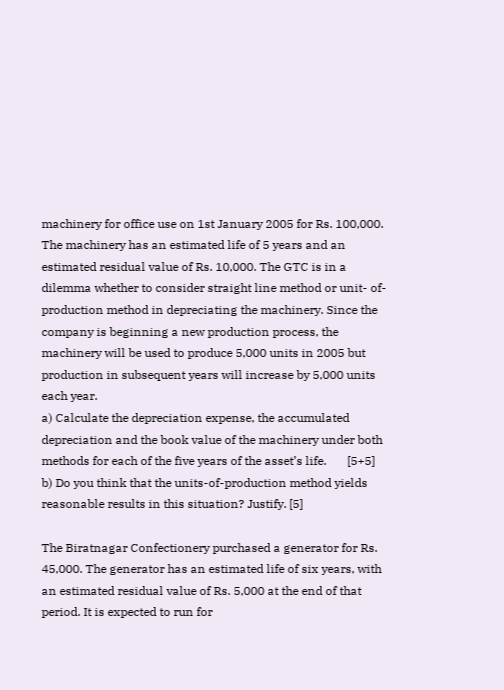machinery for office use on 1st January 2005 for Rs. 100,000. The machinery has an estimated life of 5 years and an estimated residual value of Rs. 10,000. The GTC is in a dilemma whether to consider straight line method or unit- of- production method in depreciating the machinery. Since the company is beginning a new production process, the machinery will be used to produce 5,000 units in 2005 but production in subsequent years will increase by 5,000 units each year.
a) Calculate the depreciation expense, the accumulated depreciation and the book value of the machinery under both methods for each of the five years of the asset’s life.       [5+5]
b) Do you think that the units-of-production method yields reasonable results in this situation? Justify. [5]

The Biratnagar Confectionery purchased a generator for Rs. 45,000. The generator has an estimated life of six years, with an estimated residual value of Rs. 5,000 at the end of that period. It is expected to run for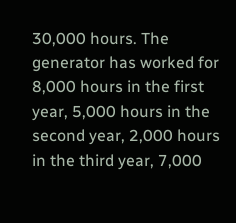30,000 hours. The generator has worked for 8,000 hours in the first year, 5,000 hours in the second year, 2,000 hours in the third year, 7,000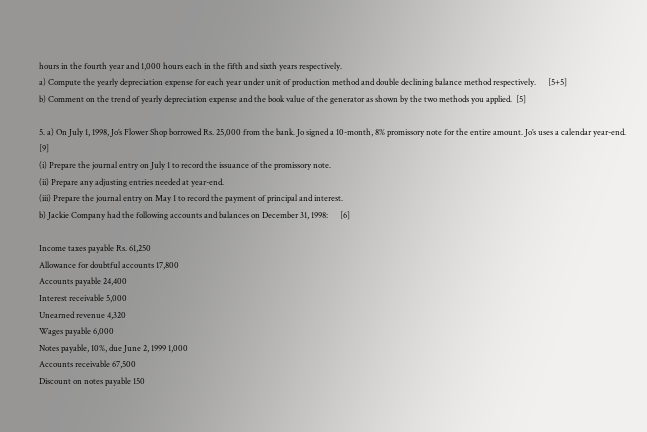hours in the fourth year and 1,000 hours each in the fifth and sixth years respectively.
a) Compute the yearly depreciation expense for each year under unit of production method and double declining balance method respectively.      [5+5]
b) Comment on the trend of yearly depreciation expense and the book value of the generator as shown by the two methods you applied.  [5]

5. a) On July 1, 1998, Jo’s Flower Shop borrowed Rs. 25,000 from the bank. Jo signed a 10-month, 8% promissory note for the entire amount. Jo’s uses a calendar year-end.                [9]
(i) Prepare the journal entry on July 1 to record the issuance of the promissory note.
(ii) Prepare any adjusting entries needed at year-end.
(iii) Prepare the journal entry on May 1 to record the payment of principal and interest.
b) Jackie Company had the following accounts and balances on December 31, 1998:      [6]

Income taxes payable Rs. 61,250
Allowance for doubtful accounts 17,800
Accounts payable 24,400
Interest receivable 5,000
Unearned revenue 4,320
Wages payable 6,000
Notes payable, 10%, due June 2, 1999 1,000
Accounts receivable 67,500
Discount on notes payable 150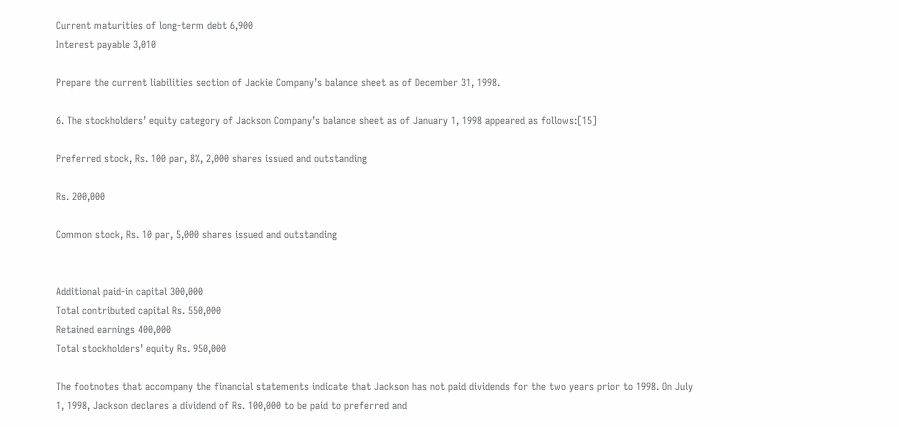Current maturities of long-term debt 6,900
Interest payable 3,010

Prepare the current liabilities section of Jackie Company’s balance sheet as of December 31, 1998.

6. The stockholders’ equity category of Jackson Company’s balance sheet as of January 1, 1998 appeared as follows:[15]

Preferred stock, Rs. 100 par, 8%, 2,000 shares issued and outstanding

Rs. 200,000

Common stock, Rs. 10 par, 5,000 shares issued and outstanding


Additional paid-in capital 300,000
Total contributed capital Rs. 550,000
Retained earnings 400,000
Total stockholders’ equity Rs. 950,000

The footnotes that accompany the financial statements indicate that Jackson has not paid dividends for the two years prior to 1998. On July 1, 1998, Jackson declares a dividend of Rs. 100,000 to be paid to preferred and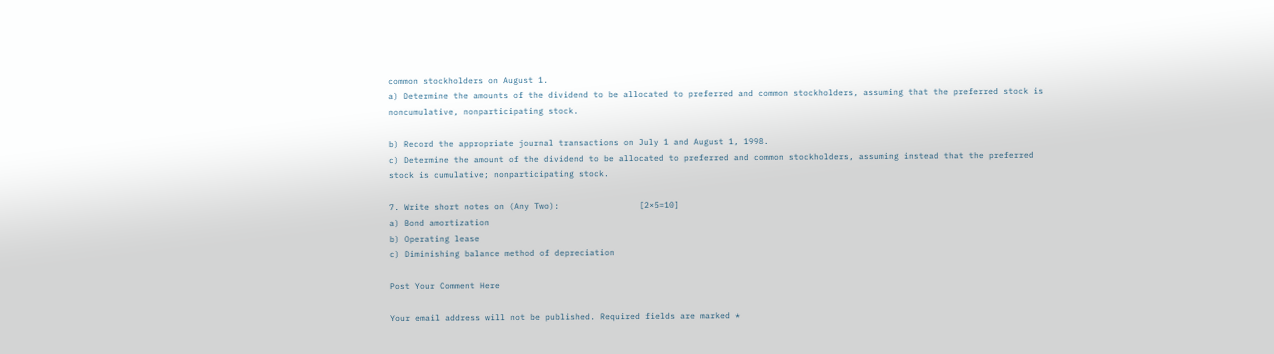common stockholders on August 1.
a) Determine the amounts of the dividend to be allocated to preferred and common stockholders, assuming that the preferred stock is noncumulative, nonparticipating stock.

b) Record the appropriate journal transactions on July 1 and August 1, 1998.
c) Determine the amount of the dividend to be allocated to preferred and common stockholders, assuming instead that the preferred stock is cumulative; nonparticipating stock.

7. Write short notes on (Any Two):                [2×5=10]
a) Bond amortization
b) Operating lease
c) Diminishing balance method of depreciation

Post Your Comment Here

Your email address will not be published. Required fields are marked *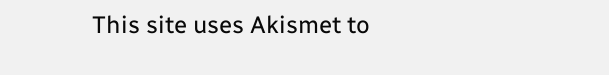This site uses Akismet to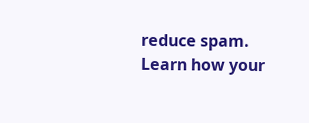reduce spam. Learn how your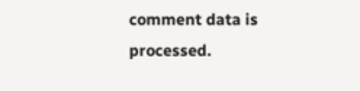comment data is processed.